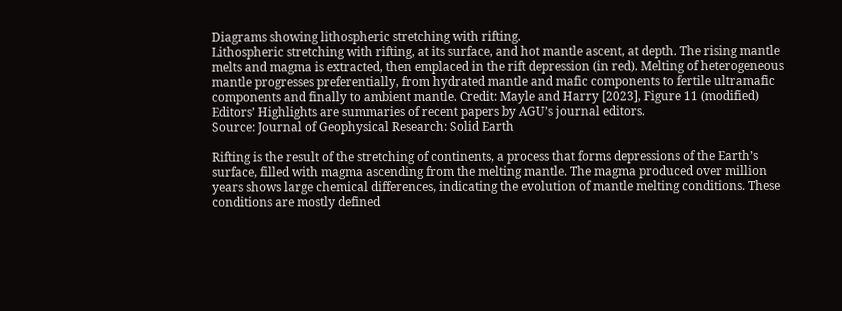Diagrams showing lithospheric stretching with rifting.
Lithospheric stretching with rifting, at its surface, and hot mantle ascent, at depth. The rising mantle melts and magma is extracted, then emplaced in the rift depression (in red). Melting of heterogeneous mantle progresses preferentially, from hydrated mantle and mafic components to fertile ultramafic components and finally to ambient mantle. Credit: Mayle and Harry [2023], Figure 11 (modified)
Editors’ Highlights are summaries of recent papers by AGU’s journal editors.
Source: Journal of Geophysical Research: Solid Earth

Rifting is the result of the stretching of continents, a process that forms depressions of the Earth’s surface, filled with magma ascending from the melting mantle. The magma produced over million years shows large chemical differences, indicating the evolution of mantle melting conditions. These conditions are mostly defined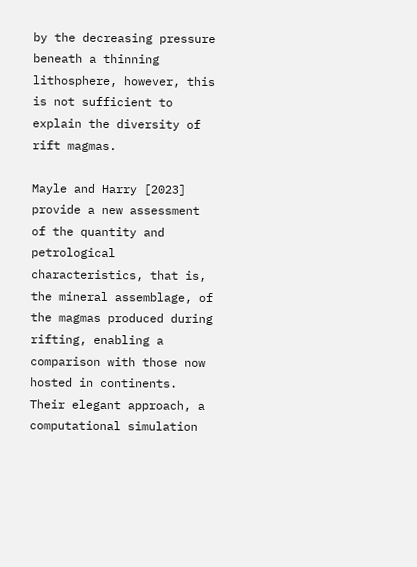by the decreasing pressure beneath a thinning lithosphere, however, this is not sufficient to explain the diversity of rift magmas.

Mayle and Harry [2023] provide a new assessment of the quantity and petrological characteristics, that is, the mineral assemblage, of the magmas produced during rifting, enabling a comparison with those now hosted in continents. Their elegant approach, a computational simulation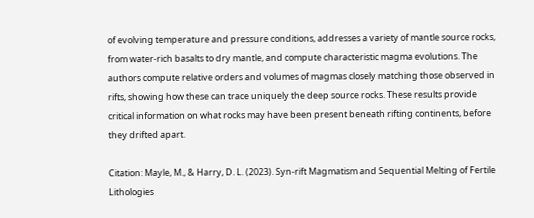of evolving temperature and pressure conditions, addresses a variety of mantle source rocks, from water-rich basalts to dry mantle, and compute characteristic magma evolutions. The authors compute relative orders and volumes of magmas closely matching those observed in rifts, showing how these can trace uniquely the deep source rocks. These results provide critical information on what rocks may have been present beneath rifting continents, before they drifted apart.

Citation: Mayle, M., & Harry, D. L. (2023). Syn-rift Magmatism and Sequential Melting of Fertile Lithologies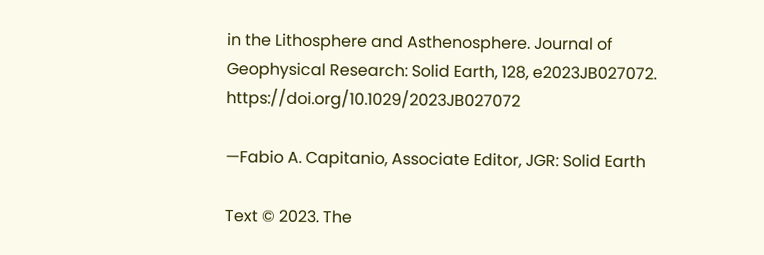in the Lithosphere and Asthenosphere. Journal of Geophysical Research: Solid Earth, 128, e2023JB027072. https://doi.org/10.1029/2023JB027072

—Fabio A. Capitanio, Associate Editor, JGR: Solid Earth

Text © 2023. The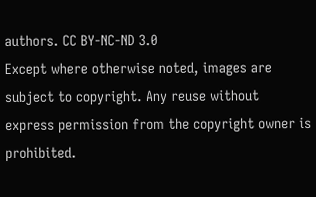authors. CC BY-NC-ND 3.0
Except where otherwise noted, images are subject to copyright. Any reuse without express permission from the copyright owner is prohibited.